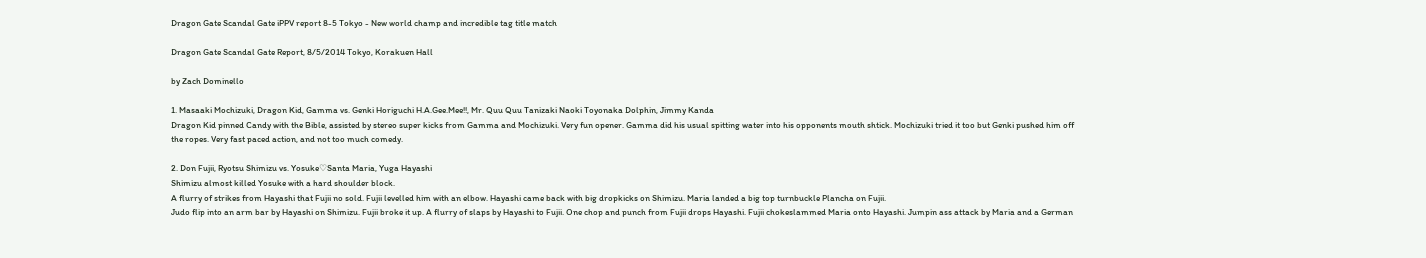Dragon Gate Scandal Gate iPPV report 8-5 Tokyo - New world champ and incredible tag title match

Dragon Gate Scandal Gate Report, 8/5/2014 Tokyo, Korakuen Hall

by Zach Dominello

1. Masaaki Mochizuki, Dragon Kid, Gamma vs. Genki Horiguchi H.A.Gee.Mee!!, Mr. Quu Quu Tanizaki Naoki Toyonaka Dolphin, Jimmy Kanda
Dragon Kid pinned Candy with the Bible, assisted by stereo super kicks from Gamma and Mochizuki. Very fun opener. Gamma did his usual spitting water into his opponents mouth shtick. Mochizuki tried it too but Genki pushed him off the ropes. Very fast paced action, and not too much comedy.

2. Don Fujii, Ryotsu Shimizu vs. Yosuke♡Santa Maria, Yuga Hayashi
Shimizu almost killed Yosuke with a hard shoulder block.
A flurry of strikes from Hayashi that Fujii no sold. Fujii levelled him with an elbow. Hayashi came back with big dropkicks on Shimizu. Maria landed a big top turnbuckle Plancha on Fujii.
Judo flip into an arm bar by Hayashi on Shimizu. Fujii broke it up. A flurry of slaps by Hayashi to Fujii. One chop and punch from Fujii drops Hayashi. Fujii chokeslammed Maria onto Hayashi. Jumpin ass attack by Maria and a German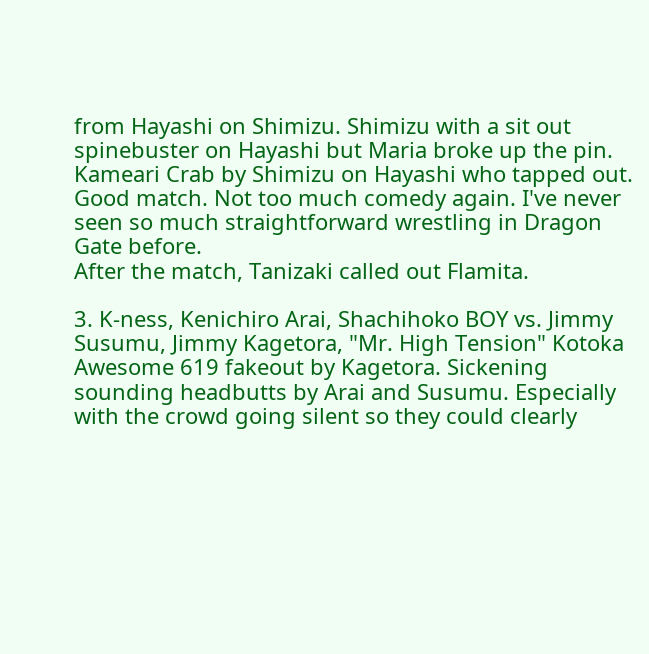from Hayashi on Shimizu. Shimizu with a sit out spinebuster on Hayashi but Maria broke up the pin. Kameari Crab by Shimizu on Hayashi who tapped out. Good match. Not too much comedy again. I've never seen so much straightforward wrestling in Dragon Gate before.
After the match, Tanizaki called out Flamita.

3. K-ness, Kenichiro Arai, Shachihoko BOY vs. Jimmy Susumu, Jimmy Kagetora, "Mr. High Tension" Kotoka
Awesome 619 fakeout by Kagetora. Sickening sounding headbutts by Arai and Susumu. Especially with the crowd going silent so they could clearly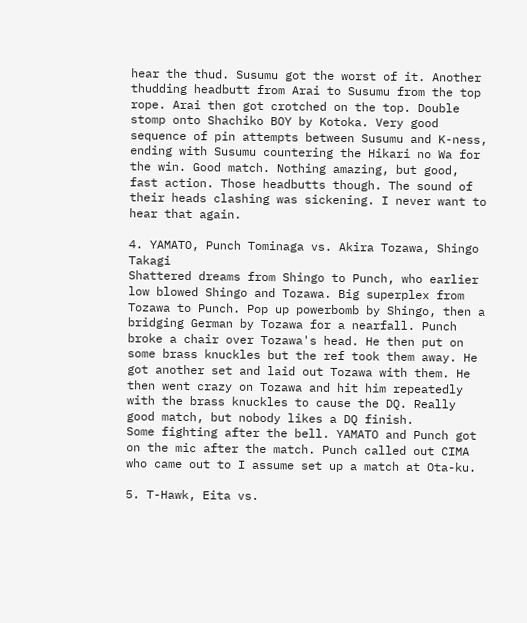hear the thud. Susumu got the worst of it. Another thudding headbutt from Arai to Susumu from the top rope. Arai then got crotched on the top. Double stomp onto Shachiko BOY by Kotoka. Very good sequence of pin attempts between Susumu and K-ness, ending with Susumu countering the Hikari no Wa for the win. Good match. Nothing amazing, but good, fast action. Those headbutts though. The sound of their heads clashing was sickening. I never want to hear that again.

4. YAMATO, Punch Tominaga vs. Akira Tozawa, Shingo Takagi
Shattered dreams from Shingo to Punch, who earlier low blowed Shingo and Tozawa. Big superplex from Tozawa to Punch. Pop up powerbomb by Shingo, then a bridging German by Tozawa for a nearfall. Punch broke a chair over Tozawa's head. He then put on some brass knuckles but the ref took them away. He got another set and laid out Tozawa with them. He then went crazy on Tozawa and hit him repeatedly with the brass knuckles to cause the DQ. Really good match, but nobody likes a DQ finish.
Some fighting after the bell. YAMATO and Punch got on the mic after the match. Punch called out CIMA who came out to I assume set up a match at Ota-ku.

5. T-Hawk, Eita vs.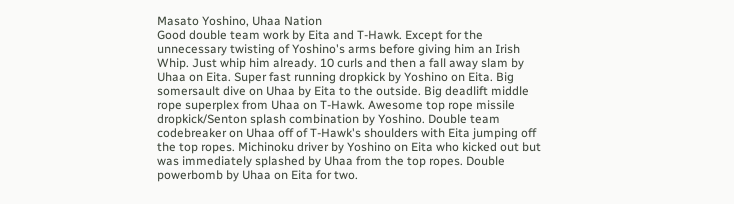Masato Yoshino, Uhaa Nation
Good double team work by Eita and T-Hawk. Except for the unnecessary twisting of Yoshino's arms before giving him an Irish Whip. Just whip him already. 10 curls and then a fall away slam by Uhaa on Eita. Super fast running dropkick by Yoshino on Eita. Big somersault dive on Uhaa by Eita to the outside. Big deadlift middle rope superplex from Uhaa on T-Hawk. Awesome top rope missile dropkick/Senton splash combination by Yoshino. Double team codebreaker on Uhaa off of T-Hawk's shoulders with Eita jumping off the top ropes. Michinoku driver by Yoshino on Eita who kicked out but was immediately splashed by Uhaa from the top ropes. Double powerbomb by Uhaa on Eita for two.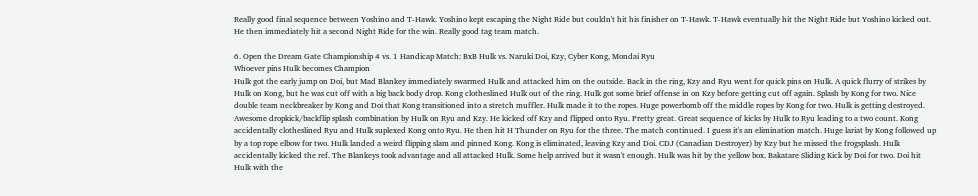Really good final sequence between Yoshino and T-Hawk. Yoshino kept escaping the Night Ride but couldn't hit his finisher on T-Hawk. T-Hawk eventually hit the Night Ride but Yoshino kicked out. He then immediately hit a second Night Ride for the win. Really good tag team match.

6. Open the Dream Gate Championship 4 vs. 1 Handicap Match: BxB Hulk vs. Naruki Doi, Kzy, Cyber Kong, Mondai Ryu
Whoever pins Hulk becomes Champion
Hulk got the early jump on Doi, but Mad Blankey immediately swarmed Hulk and attacked him on the outside. Back in the ring, Kzy and Ryu went for quick pins on Hulk. A quick flurry of strikes by Hulk on Kong, but he was cut off with a big back body drop. Kong clotheslined Hulk out of the ring. Hulk got some brief offense in on Kzy before getting cut off again. Splash by Kong for two. Nice double team neckbreaker by Kong and Doi that Kong transitioned into a stretch muffler. Hulk made it to the ropes. Huge powerbomb off the middle ropes by Kong for two. Hulk is getting destroyed. Awesome dropkick/backflip splash combination by Hulk on Ryu and Kzy. He kicked off Kzy and flipped onto Ryu. Pretty great. Great sequence of kicks by Hulk to Ryu leading to a two count. Kong accidentally clotheslined Ryu and Hulk suplexed Kong onto Ryu. He then hit H Thunder on Ryu for the three. The match continued. I guess it's an elimination match. Huge lariat by Kong followed up by a top rope elbow for two. Hulk landed a weird flipping slam and pinned Kong. Kong is eliminated, leaving Kzy and Doi. CDJ (Canadian Destroyer) by Kzy but he missed the frogsplash. Hulk accidentally kicked the ref. The Blankeys took advantage and all attacked Hulk. Some help arrived but it wasn't enough. Hulk was hit by the yellow box. Bakatare Sliding Kick by Doi for two. Doi hit Hulk with the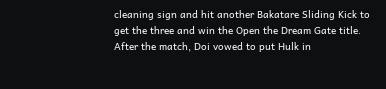cleaning sign and hit another Bakatare Sliding Kick to get the three and win the Open the Dream Gate title.
After the match, Doi vowed to put Hulk in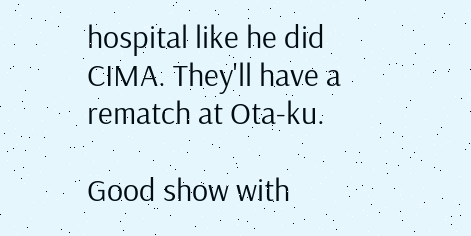hospital like he did CIMA. They'll have a rematch at Ota-ku.

Good show with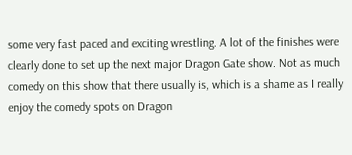some very fast paced and exciting wrestling. A lot of the finishes were clearly done to set up the next major Dragon Gate show. Not as much comedy on this show that there usually is, which is a shame as I really enjoy the comedy spots on Dragon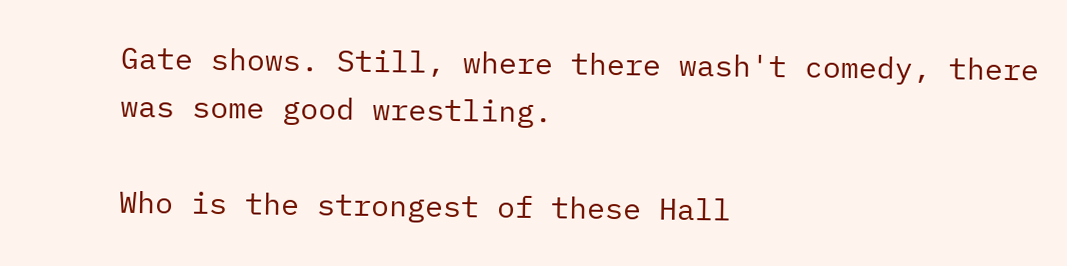Gate shows. Still, where there wash't comedy, there was some good wrestling.

Who is the strongest of these Hall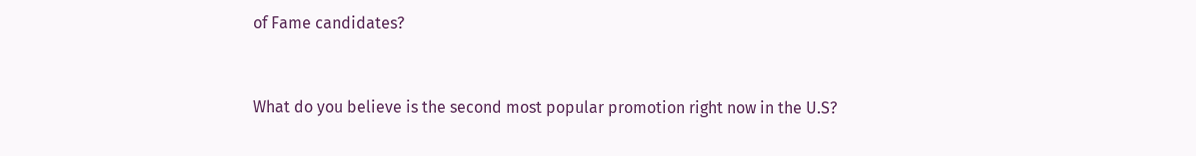of Fame candidates?


What do you believe is the second most popular promotion right now in the U.S?